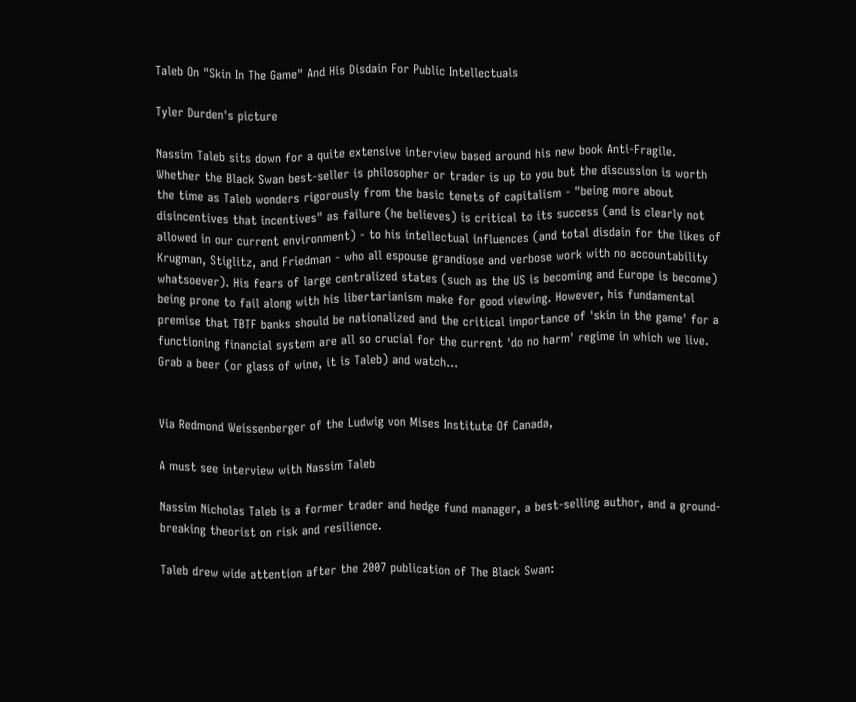Taleb On "Skin In The Game" And His Disdain For Public Intellectuals

Tyler Durden's picture

Nassim Taleb sits down for a quite extensive interview based around his new book Anti-Fragile. Whether the Black Swan best-seller is philosopher or trader is up to you but the discussion is worth the time as Taleb wonders rigorously from the basic tenets of capitalism - "being more about disincentives that incentives" as failure (he believes) is critical to its success (and is clearly not allowed in our current environment) - to his intellectual influences (and total disdain for the likes of Krugman, Stiglitz, and Friedman - who all espouse grandiose and verbose work with no accountability whatsoever). His fears of large centralized states (such as the US is becoming and Europe is become) being prone to fail along with his libertarianism make for good viewing. However, his fundamental premise that TBTF banks should be nationalized and the critical importance of 'skin in the game' for a functioning financial system are all so crucial for the current 'do no harm' regime in which we live. Grab a beer (or glass of wine, it is Taleb) and watch...


Via Redmond Weissenberger of the Ludwig von Mises Institute Of Canada,

A must see interview with Nassim Taleb

Nassim Nicholas Taleb is a former trader and hedge fund manager, a best-selling author, and a ground-breaking theorist on risk and resilience.

Taleb drew wide attention after the 2007 publication of The Black Swan: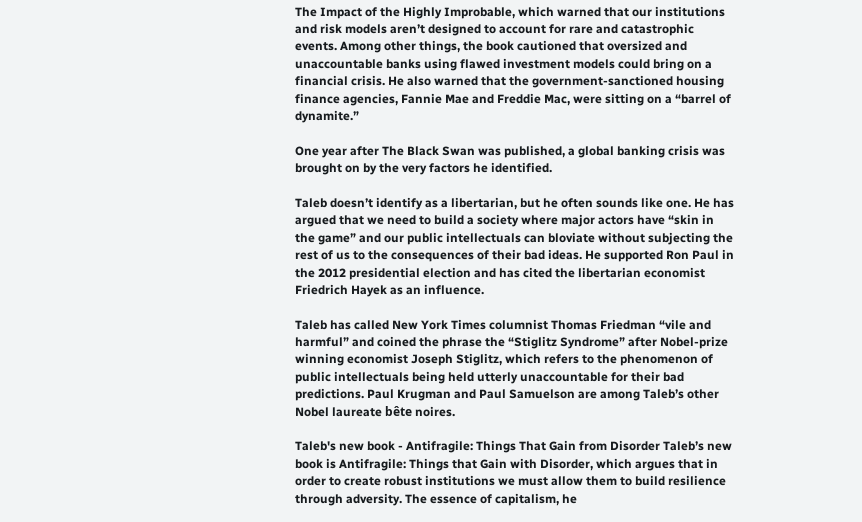The Impact of the Highly Improbable, which warned that our institutions and risk models aren’t designed to account for rare and catastrophic events. Among other things, the book cautioned that oversized and unaccountable banks using flawed investment models could bring on a financial crisis. He also warned that the government-sanctioned housing finance agencies, Fannie Mae and Freddie Mac, were sitting on a “barrel of dynamite.”

One year after The Black Swan was published, a global banking crisis was brought on by the very factors he identified.

Taleb doesn’t identify as a libertarian, but he often sounds like one. He has argued that we need to build a society where major actors have “skin in the game” and our public intellectuals can bloviate without subjecting the rest of us to the consequences of their bad ideas. He supported Ron Paul in the 2012 presidential election and has cited the libertarian economist Friedrich Hayek as an influence.

Taleb has called New York Times columnist Thomas Friedman “vile and harmful” and coined the phrase the “Stiglitz Syndrome” after Nobel-prize winning economist Joseph Stiglitz, which refers to the phenomenon of public intellectuals being held utterly unaccountable for their bad predictions. Paul Krugman and Paul Samuelson are among Taleb’s other Nobel laureate bête noires.

Taleb's new book - Antifragile: Things That Gain from Disorder Taleb’s new book is Antifragile: Things that Gain with Disorder, which argues that in order to create robust institutions we must allow them to build resilience through adversity. The essence of capitalism, he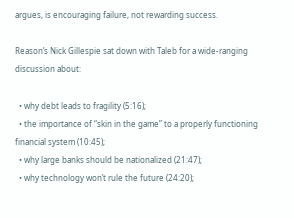argues, is encouraging failure, not rewarding success.

Reason’s Nick Gillespie sat down with Taleb for a wide-ranging discussion about:

  • why debt leads to fragility (5:16);
  • the importance of “skin in the game” to a properly functioning financial system (10:45);
  • why large banks should be nationalized (21:47);
  • why technology won’t rule the future (24:20);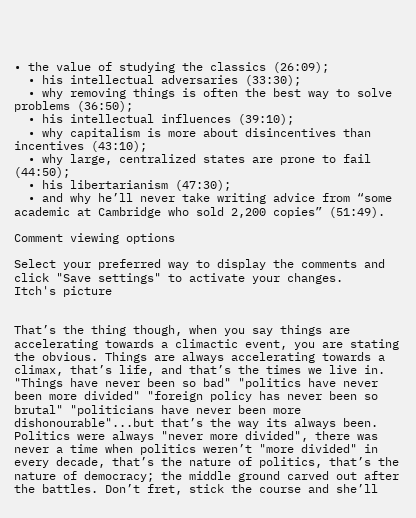• the value of studying the classics (26:09);
  • his intellectual adversaries (33:30);
  • why removing things is often the best way to solve problems (36:50);
  • his intellectual influences (39:10);
  • why capitalism is more about disincentives than incentives (43:10);
  • why large, centralized states are prone to fail (44:50);
  • his libertarianism (47:30);
  • and why he’ll never take writing advice from “some academic at Cambridge who sold 2,200 copies” (51:49).

Comment viewing options

Select your preferred way to display the comments and click "Save settings" to activate your changes.
Itch's picture


That’s the thing though, when you say things are accelerating towards a climactic event, you are stating the obvious. Things are always accelerating towards a climax, that’s life, and that’s the times we live in. "Things have never been so bad" "politics have never been more divided" "foreign policy has never been so brutal" "politicians have never been more dishonourable"...but that’s the way its always been. Politics were always "never more divided", there was never a time when politics weren’t "more divided" in every decade, that’s the nature of politics, that’s the nature of democracy; the middle ground carved out after the battles. Don’t fret, stick the course and she’ll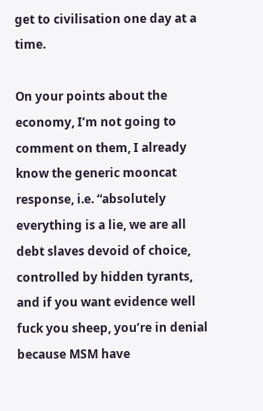get to civilisation one day at a time.

On your points about the economy, I’m not going to comment on them, I already know the generic mooncat response, i.e. “absolutely everything is a lie, we are all debt slaves devoid of choice, controlled by hidden tyrants, and if you want evidence well fuck you sheep, you’re in denial because MSM have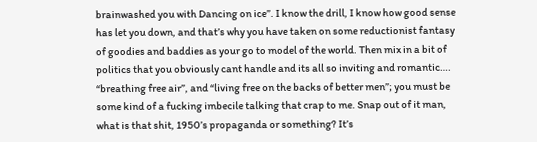brainwashed you with Dancing on ice”. I know the drill, I know how good sense has let you down, and that’s why you have taken on some reductionist fantasy of goodies and baddies as your go to model of the world. Then mix in a bit of politics that you obviously cant handle and its all so inviting and romantic…. “breathing free air”, and “living free on the backs of better men”; you must be some kind of a fucking imbecile talking that crap to me. Snap out of it man, what is that shit, 1950’s propaganda or something? It’s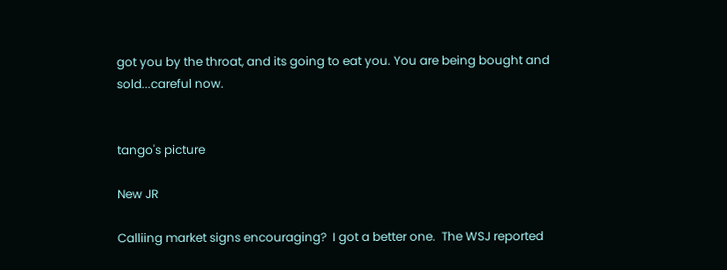got you by the throat, and its going to eat you. You are being bought and sold...careful now.


tango's picture

New JR

Calliing market signs encouraging?  I got a better one.  The WSJ reported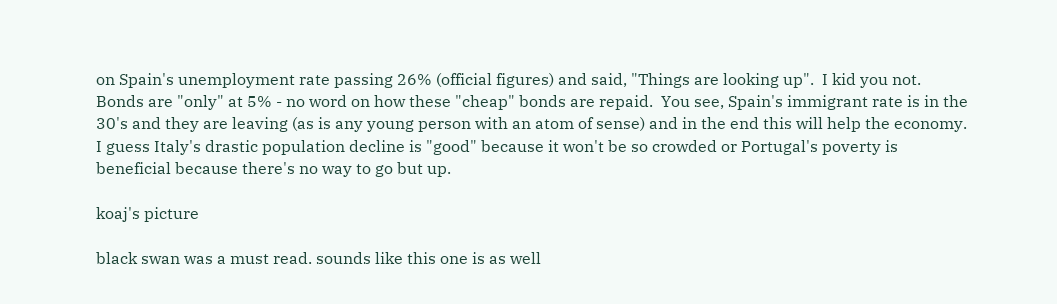on Spain's unemployment rate passing 26% (official figures) and said, "Things are looking up".  I kid you not.  Bonds are "only" at 5% - no word on how these "cheap" bonds are repaid.  You see, Spain's immigrant rate is in the 30's and they are leaving (as is any young person with an atom of sense) and in the end this will help the economy.   I guess Italy's drastic population decline is "good" because it won't be so crowded or Portugal's poverty is beneficial because there's no way to go but up.

koaj's picture

black swan was a must read. sounds like this one is as well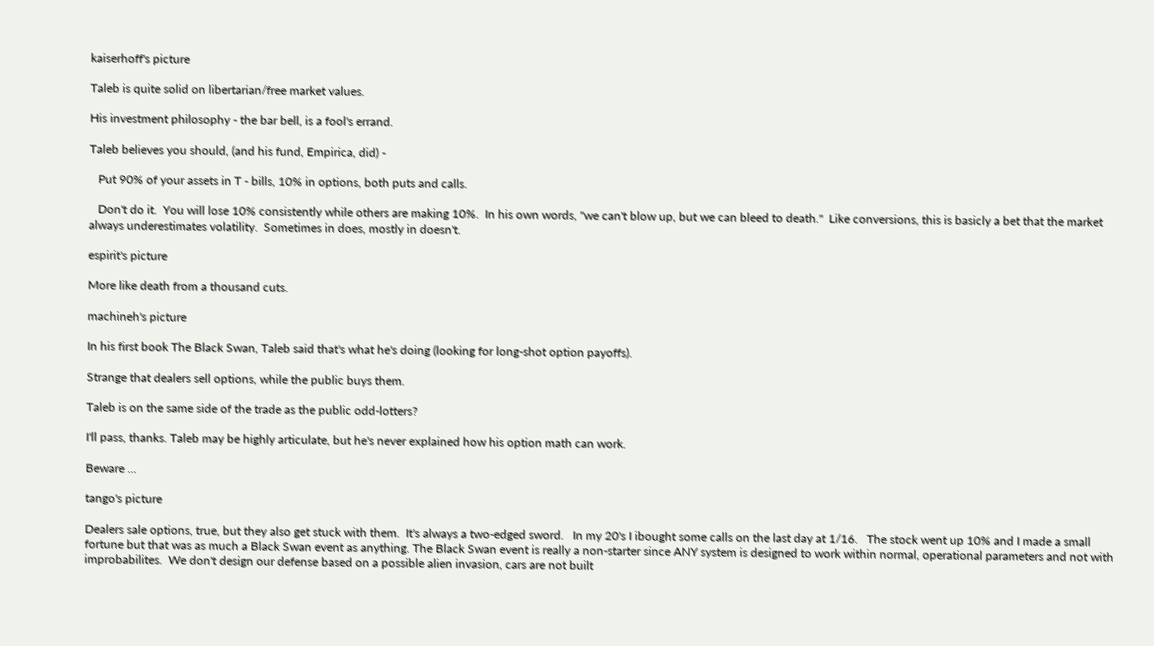kaiserhoff's picture

Taleb is quite solid on libertarian/free market values.

His investment philosophy - the bar bell, is a fool's errand.

Taleb believes you should, (and his fund, Empirica, did) -

   Put 90% of your assets in T - bills, 10% in options, both puts and calls.

   Don't do it.  You will lose 10% consistently while others are making 10%.  In his own words, "we can't blow up, but we can bleed to death."  Like conversions, this is basicly a bet that the market always underestimates volatility.  Sometimes in does, mostly in doesn't.

espirit's picture

More like death from a thousand cuts.

machineh's picture

In his first book The Black Swan, Taleb said that's what he's doing (looking for long-shot option payoffs).

Strange that dealers sell options, while the public buys them.

Taleb is on the same side of the trade as the public odd-lotters?

I'll pass, thanks. Taleb may be highly articulate, but he's never explained how his option math can work.

Beware ...

tango's picture

Dealers sale options, true, but they also get stuck with them.  It's always a two-edged sword.   In my 20's I ibought some calls on the last day at 1/16.   The stock went up 10% and I made a small fortune but that was as much a Black Swan event as anything. The Black Swan event is really a non-starter since ANY system is designed to work within normal, operational parameters and not with improbabilites.  We don't design our defense based on a possible alien invasion, cars are not built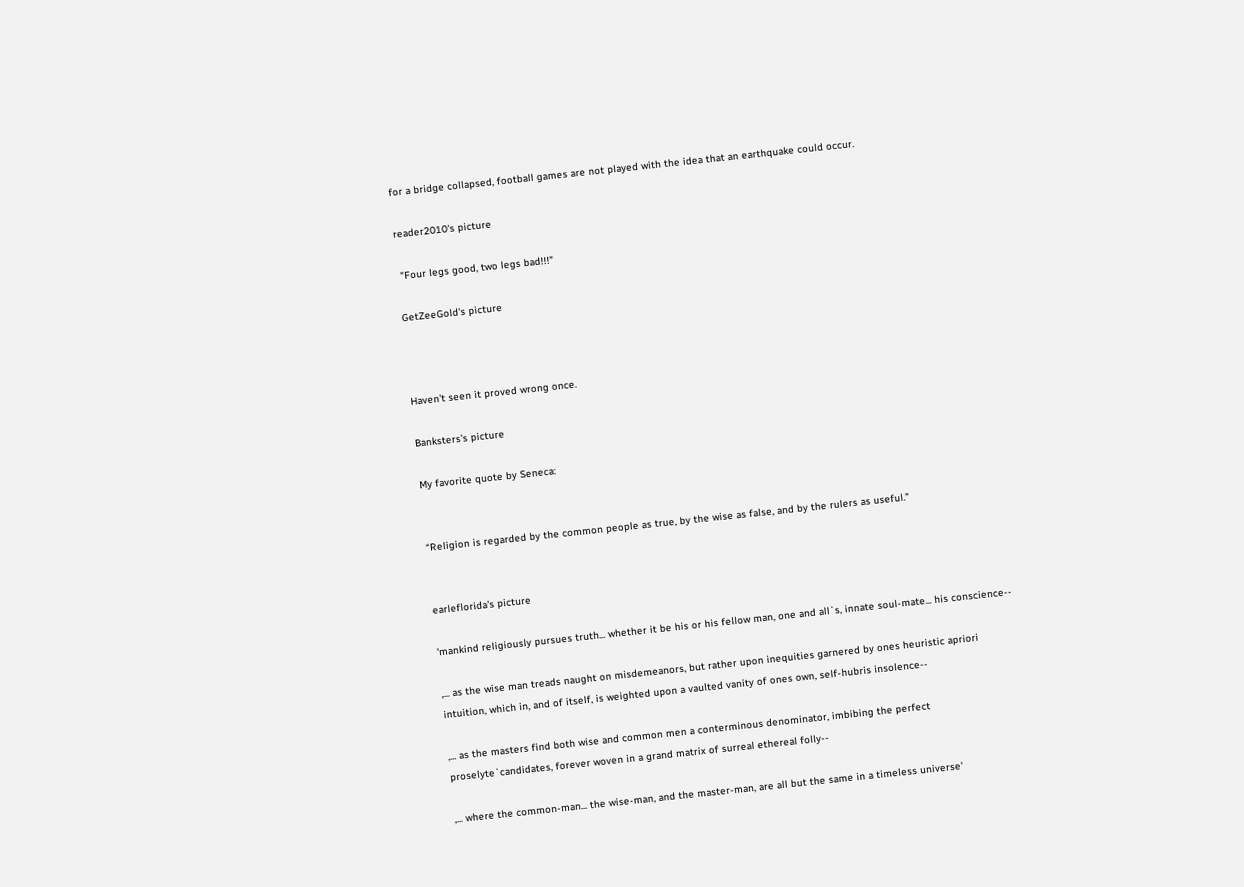for a bridge collapsed, football games are not played with the idea that an earthquake could occur.

reader2010's picture

 "Four legs good, two legs bad!!!"

GetZeeGold's picture



Haven't seen it proved wrong once.

Banksters's picture

My favorite quote by Seneca:


“Religion is regarded by the common people as true, by the wise as false, and by the rulers as useful.”


earleflorida's picture

'mankind religiously pursues truth... whether it be his or his fellow man, one and all`s, innate soul-mate... his conscience--

,... as the wise man treads naught on misdemeanors, but rather upon inequities garnered by ones heuristic apriori intuition, which in, and of itself, is weighted upon a vaulted vanity of ones own, self-hubris insolence--

,... as the masters find both wise and common men a conterminous denominator, imbibing the perfect proselyte`candidates, forever woven in a grand matrix of surreal ethereal folly--

,... where the common-man... the wise-man, and the master-man, are all but the same in a timeless universe'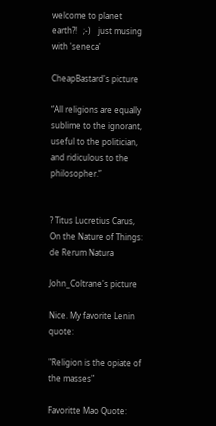welcome to planet earth?!   ;-)    just musing with 'seneca'

CheapBastard's picture

“All religions are equally sublime to the ignorant, useful to the politician, and ridiculous to the philosopher.”


? Titus Lucretius Carus, On the Nature of Things: de Rerum Natura

John_Coltrane's picture

Nice. My favorite Lenin quote:

"Religion is the opiate of the masses"

Favoritte Mao Quote: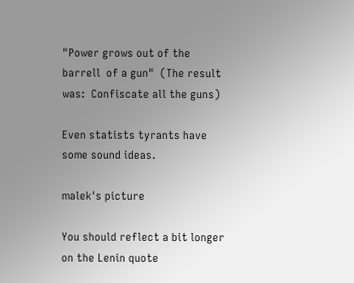"Power grows out of the barrell  of a gun"  (The result was:  Confiscate all the guns)

Even statists tyrants have some sound ideas.

malek's picture

You should reflect a bit longer on the Lenin quote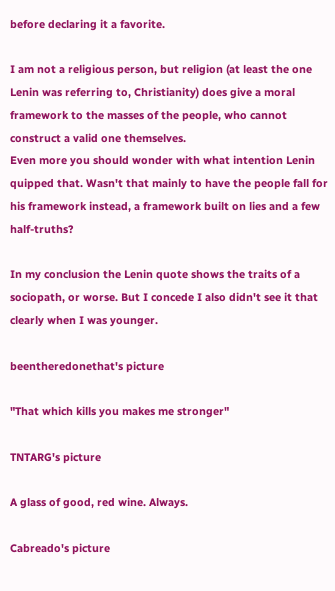before declaring it a favorite.

I am not a religious person, but religion (at least the one Lenin was referring to, Christianity) does give a moral framework to the masses of the people, who cannot construct a valid one themselves.
Even more you should wonder with what intention Lenin quipped that. Wasn't that mainly to have the people fall for his framework instead, a framework built on lies and a few half-truths?

In my conclusion the Lenin quote shows the traits of a sociopath, or worse. But I concede I also didn't see it that clearly when I was younger.

beentheredonethat's picture

"That which kills you makes me stronger"

TNTARG's picture

A glass of good, red wine. Always.

Cabreado's picture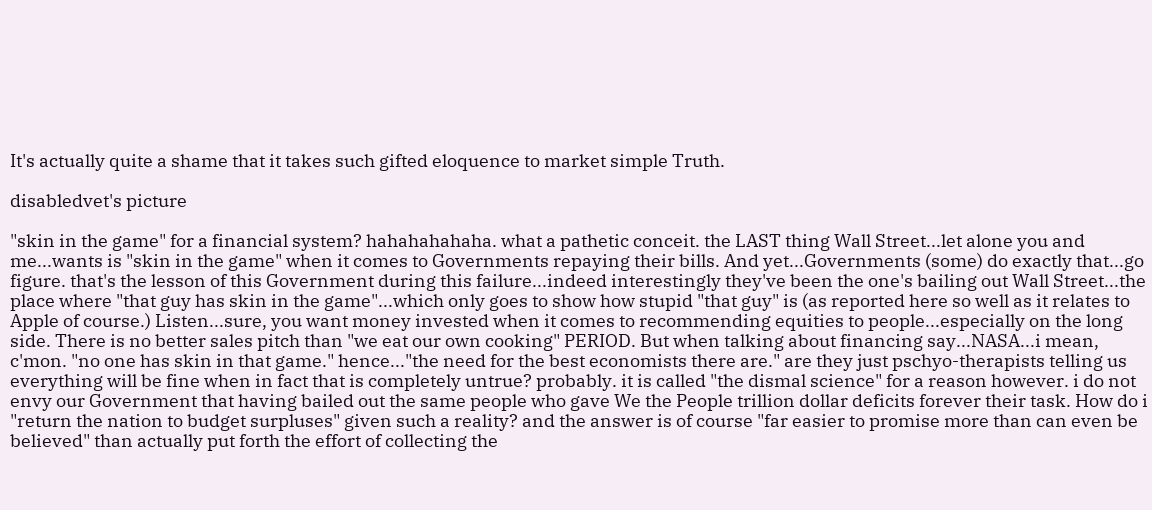It's actually quite a shame that it takes such gifted eloquence to market simple Truth.

disabledvet's picture

"skin in the game" for a financial system? hahahahahaha. what a pathetic conceit. the LAST thing Wall Street...let alone you and me...wants is "skin in the game" when it comes to Governments repaying their bills. And yet...Governments (some) do exactly that...go figure. that's the lesson of this Government during this failure...indeed interestingly they've been the one's bailing out Wall Street...the place where "that guy has skin in the game"...which only goes to show how stupid "that guy" is (as reported here so well as it relates to Apple of course.) Listen...sure, you want money invested when it comes to recommending equities to people...especially on the long side. There is no better sales pitch than "we eat our own cooking" PERIOD. But when talking about financing say...NASA...i mean, c'mon. "no one has skin in that game." hence..."the need for the best economists there are." are they just pschyo-therapists telling us everything will be fine when in fact that is completely untrue? probably. it is called "the dismal science" for a reason however. i do not envy our Government that having bailed out the same people who gave We the People trillion dollar deficits forever their task. How do i "return the nation to budget surpluses" given such a reality? and the answer is of course "far easier to promise more than can even be believed" than actually put forth the effort of collecting the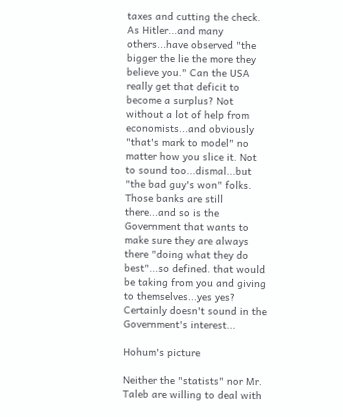taxes and cutting the check. As Hitler...and many others...have observed "the bigger the lie the more they believe you." Can the USA really get that deficit to become a surplus? Not without a lot of help from economists...and obviously "that's mark to model" no matter how you slice it. Not to sound too...dismal...but "the bad guy's won" folks. Those banks are still there...and so is the Government that wants to make sure they are always there "doing what they do best"...so defined. that would be taking from you and giving to themselves...yes yes? Certainly doesn't sound in the Government's interest...

Hohum's picture

Neither the "statists" nor Mr. Taleb are willing to deal with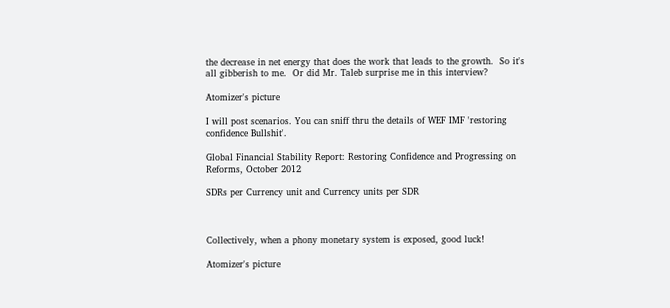the decrease in net energy that does the work that leads to the growth.  So it's all gibberish to me.  Or did Mr. Taleb surprise me in this interview?

Atomizer's picture

I will post scenarios. You can sniff thru the details of WEF IMF 'restoring confidence Bullshit'.

Global Financial Stability Report: Restoring Confidence and Progressing on Reforms, October 2012

SDRs per Currency unit and Currency units per SDR



Collectively, when a phony monetary system is exposed, good luck!

Atomizer's picture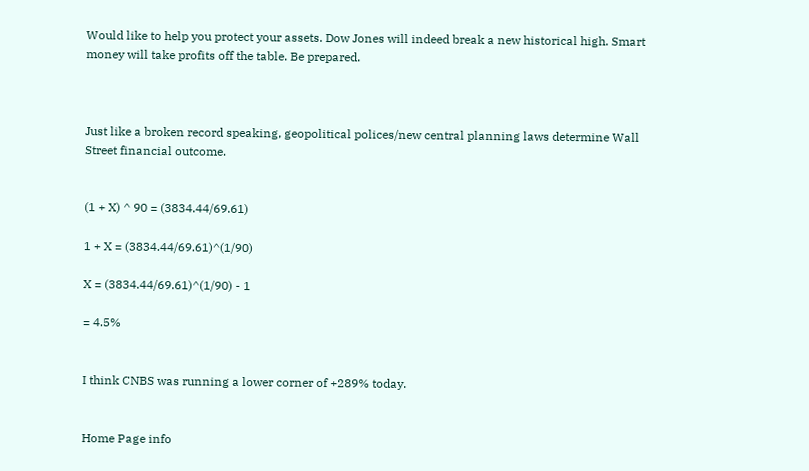Would like to help you protect your assets. Dow Jones will indeed break a new historical high. Smart money will take profits off the table. Be prepared.



Just like a broken record speaking, geopolitical polices/new central planning laws determine Wall Street financial outcome.


(1 + X) ^ 90 = (3834.44/69.61)

1 + X = (3834.44/69.61)^(1/90)

X = (3834.44/69.61)^(1/90) - 1

= 4.5%


I think CNBS was running a lower corner of +289% today.


Home Page info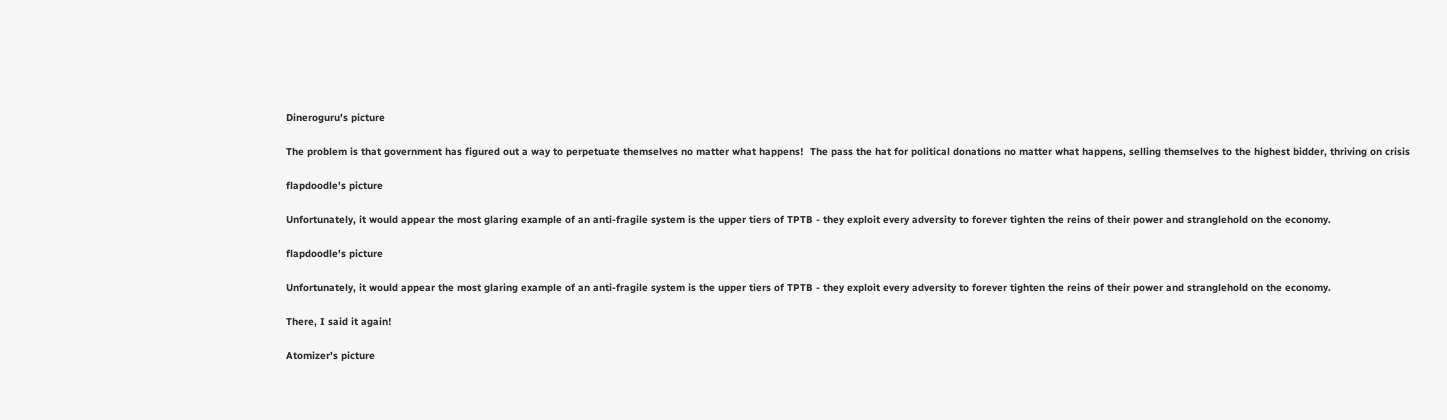Dineroguru's picture

The problem is that government has figured out a way to perpetuate themselves no matter what happens!  The pass the hat for political donations no matter what happens, selling themselves to the highest bidder, thriving on crisis

flapdoodle's picture

Unfortunately, it would appear the most glaring example of an anti-fragile system is the upper tiers of TPTB - they exploit every adversity to forever tighten the reins of their power and stranglehold on the economy.

flapdoodle's picture

Unfortunately, it would appear the most glaring example of an anti-fragile system is the upper tiers of TPTB - they exploit every adversity to forever tighten the reins of their power and stranglehold on the economy.

There, I said it again!

Atomizer's picture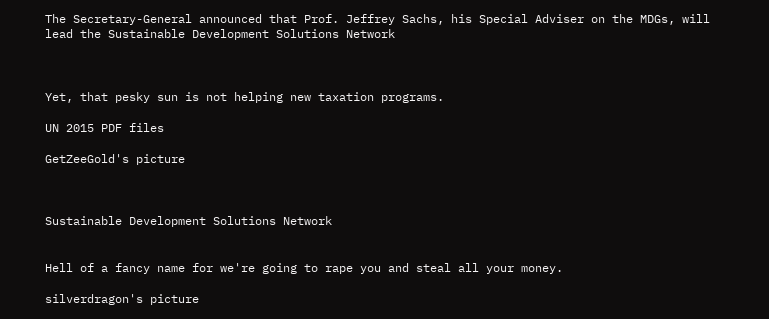The Secretary-General announced that Prof. Jeffrey Sachs, his Special Adviser on the MDGs, will lead the Sustainable Development Solutions Network



Yet, that pesky sun is not helping new taxation programs.

UN 2015 PDF files

GetZeeGold's picture



Sustainable Development Solutions Network


Hell of a fancy name for we're going to rape you and steal all your money.

silverdragon's picture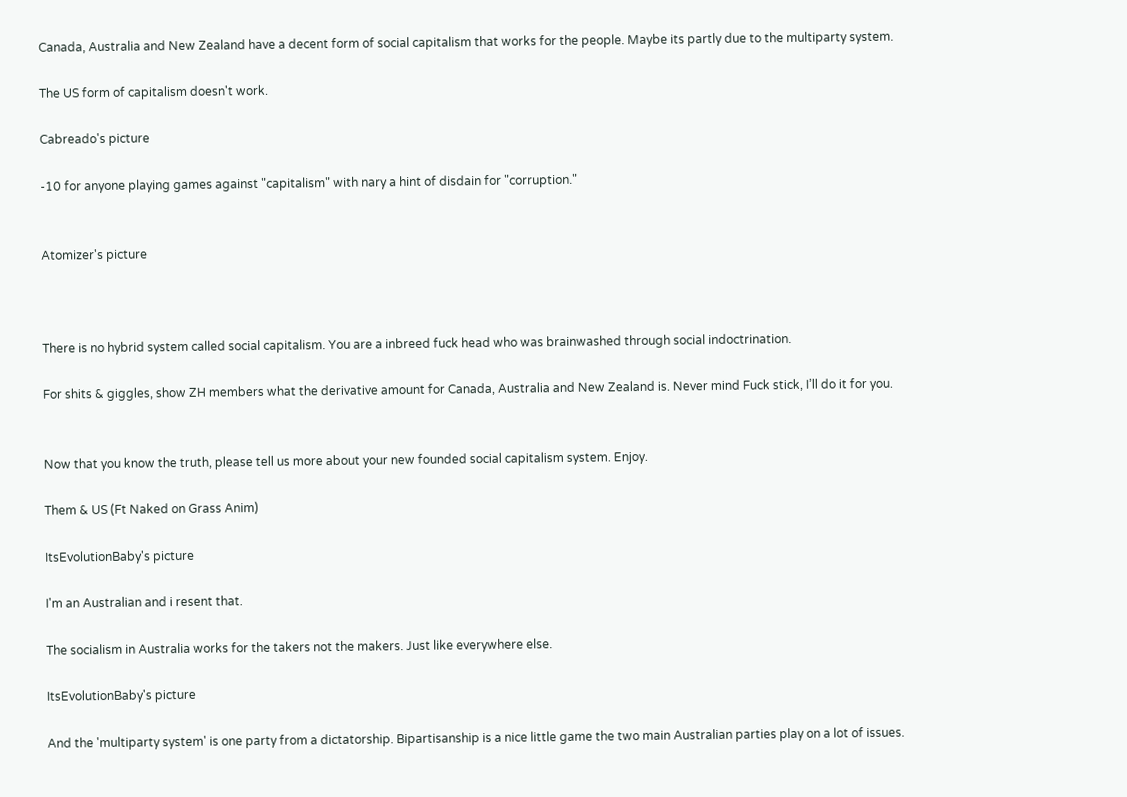Canada, Australia and New Zealand have a decent form of social capitalism that works for the people. Maybe its partly due to the multiparty system.

The US form of capitalism doesn't work.

Cabreado's picture

-10 for anyone playing games against "capitalism" with nary a hint of disdain for "corruption."


Atomizer's picture



There is no hybrid system called social capitalism. You are a inbreed fuck head who was brainwashed through social indoctrination.

For shits & giggles, show ZH members what the derivative amount for Canada, Australia and New Zealand is. Never mind Fuck stick, I’ll do it for you.


Now that you know the truth, please tell us more about your new founded social capitalism system. Enjoy.

Them & US (Ft Naked on Grass Anim)

ItsEvolutionBaby's picture

I'm an Australian and i resent that.

The socialism in Australia works for the takers not the makers. Just like everywhere else.

ItsEvolutionBaby's picture

And the 'multiparty system' is one party from a dictatorship. Bipartisanship is a nice little game the two main Australian parties play on a lot of issues.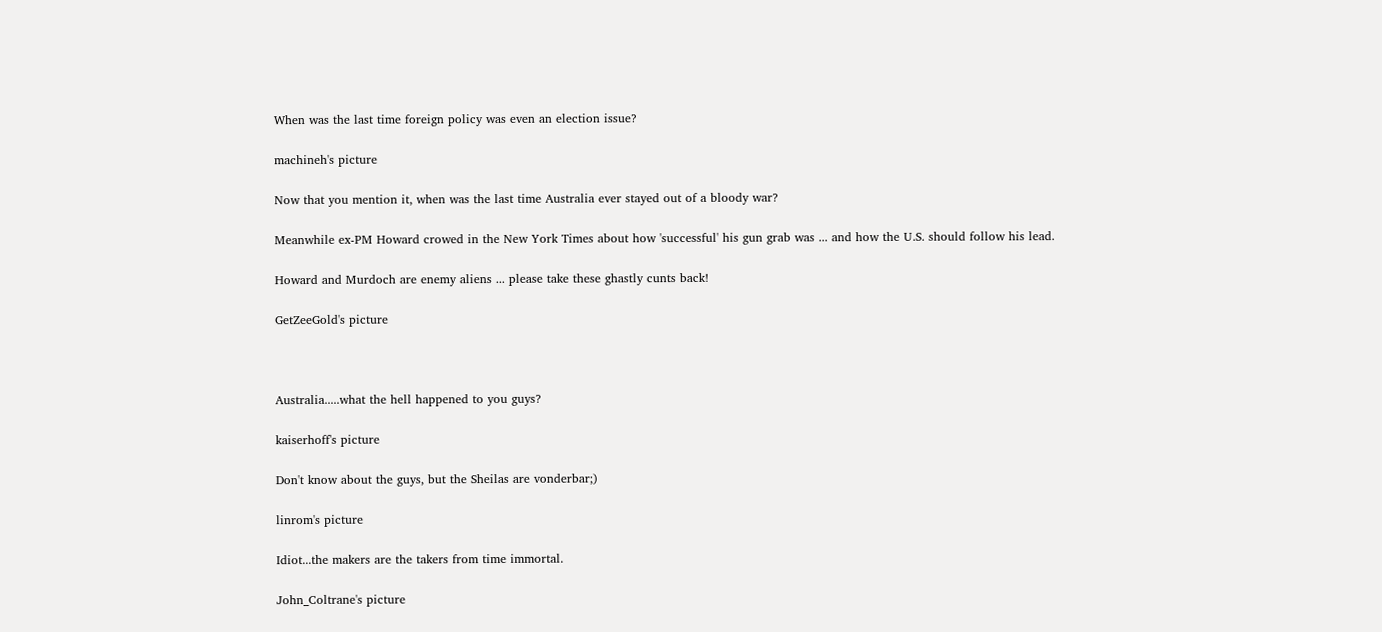When was the last time foreign policy was even an election issue?

machineh's picture

Now that you mention it, when was the last time Australia ever stayed out of a bloody war?

Meanwhile ex-PM Howard crowed in the New York Times about how 'successful' his gun grab was ... and how the U.S. should follow his lead.

Howard and Murdoch are enemy aliens ... please take these ghastly cunts back!

GetZeeGold's picture



Australia.....what the hell happened to you guys?

kaiserhoff's picture

Don't know about the guys, but the Sheilas are vonderbar;)

linrom's picture

Idiot...the makers are the takers from time immortal.

John_Coltrane's picture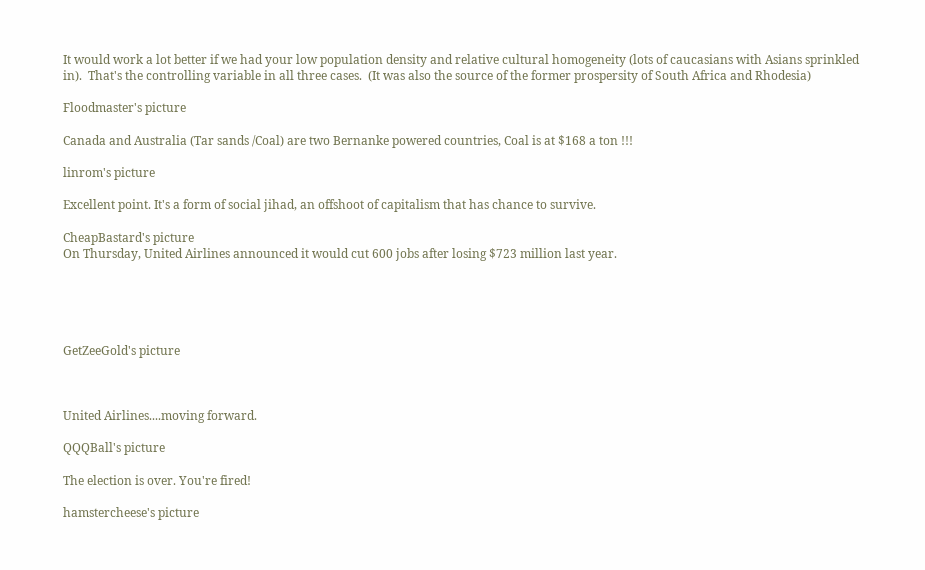It would work a lot better if we had your low population density and relative cultural homogeneity (lots of caucasians with Asians sprinkled in).  That's the controlling variable in all three cases.  (It was also the source of the former prospersity of South Africa and Rhodesia)

Floodmaster's picture

Canada and Australia (Tar sands /Coal) are two Bernanke powered countries, Coal is at $168 a ton !!!

linrom's picture

Excellent point. It's a form of social jihad, an offshoot of capitalism that has chance to survive.

CheapBastard's picture
On Thursday, United Airlines announced it would cut 600 jobs after losing $723 million last year.





GetZeeGold's picture



United Airlines....moving forward.

QQQBall's picture

The election is over. You're fired!

hamstercheese's picture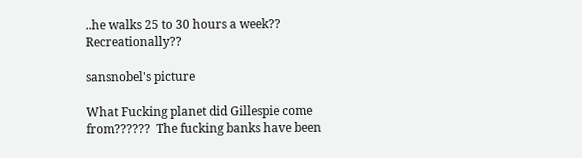..he walks 25 to 30 hours a week?? Recreationally??

sansnobel's picture

What Fucking planet did Gillespie come from??????  The fucking banks have been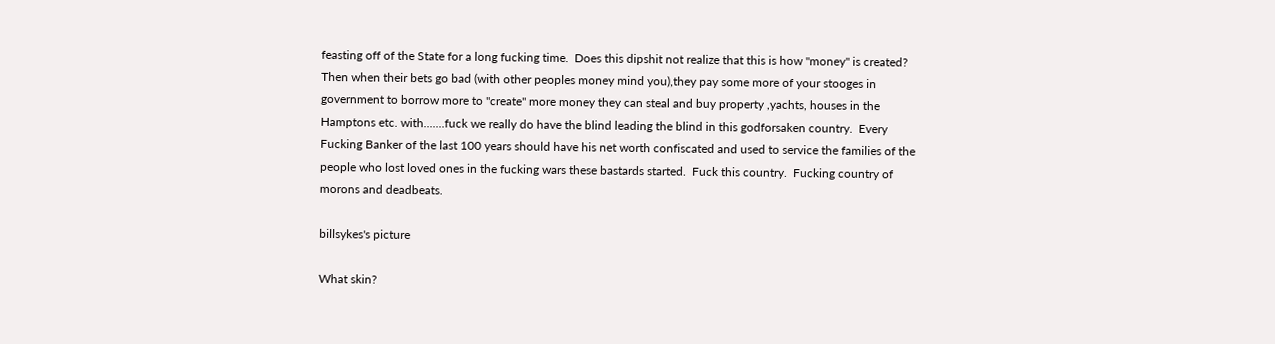feasting off of the State for a long fucking time.  Does this dipshit not realize that this is how "money" is created?  Then when their bets go bad (with other peoples money mind you),they pay some more of your stooges in government to borrow more to "create" more money they can steal and buy property ,yachts, houses in the Hamptons etc. with.......fuck we really do have the blind leading the blind in this godforsaken country.  Every Fucking Banker of the last 100 years should have his net worth confiscated and used to service the families of the people who lost loved ones in the fucking wars these bastards started.  Fuck this country.  Fucking country of morons and deadbeats.

billsykes's picture

What skin?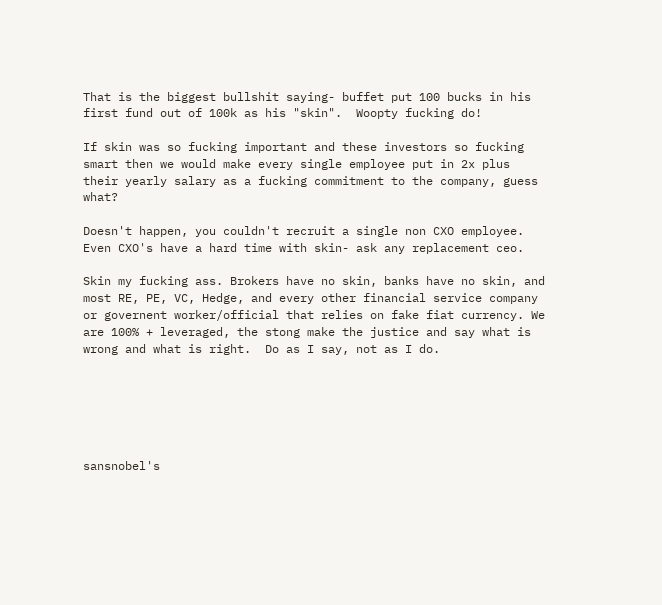That is the biggest bullshit saying- buffet put 100 bucks in his first fund out of 100k as his "skin".  Woopty fucking do!

If skin was so fucking important and these investors so fucking smart then we would make every single employee put in 2x plus their yearly salary as a fucking commitment to the company, guess what?

Doesn't happen, you couldn't recruit a single non CXO employee. Even CXO's have a hard time with skin- ask any replacement ceo.

Skin my fucking ass. Brokers have no skin, banks have no skin, and most RE, PE, VC, Hedge, and every other financial service company or governent worker/official that relies on fake fiat currency. We are 100% + leveraged, the stong make the justice and say what is wrong and what is right.  Do as I say, not as I do.






sansnobel's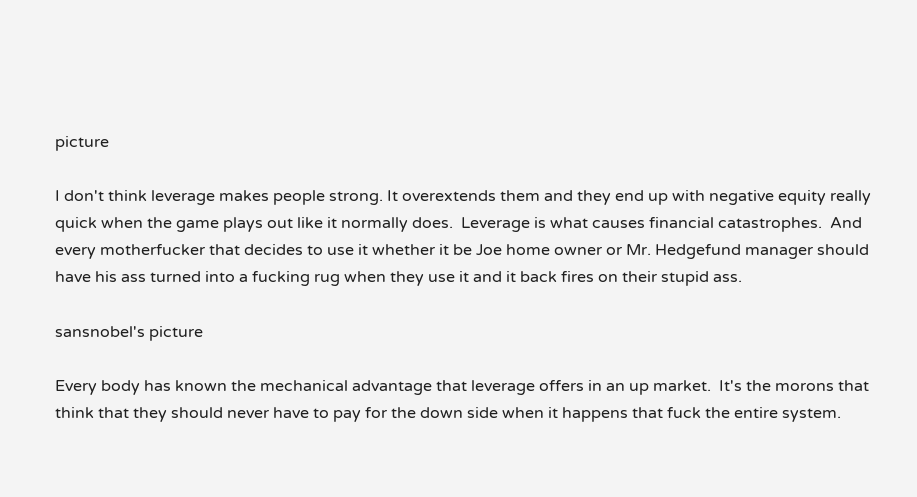picture

I don't think leverage makes people strong. It overextends them and they end up with negative equity really quick when the game plays out like it normally does.  Leverage is what causes financial catastrophes.  And every motherfucker that decides to use it whether it be Joe home owner or Mr. Hedgefund manager should have his ass turned into a fucking rug when they use it and it back fires on their stupid ass.

sansnobel's picture

Every body has known the mechanical advantage that leverage offers in an up market.  It's the morons that think that they should never have to pay for the down side when it happens that fuck the entire system.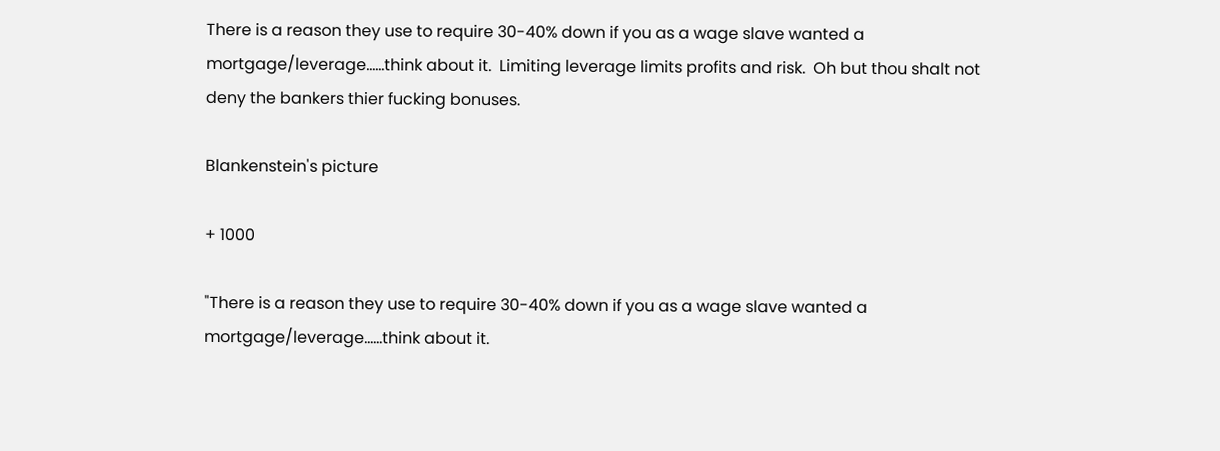There is a reason they use to require 30-40% down if you as a wage slave wanted a mortgage/leverage......think about it.  Limiting leverage limits profits and risk.  Oh but thou shalt not deny the bankers thier fucking bonuses.

Blankenstein's picture

+ 1000

"There is a reason they use to require 30-40% down if you as a wage slave wanted a mortgage/leverage......think about it.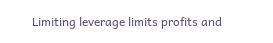Limiting leverage limits profits and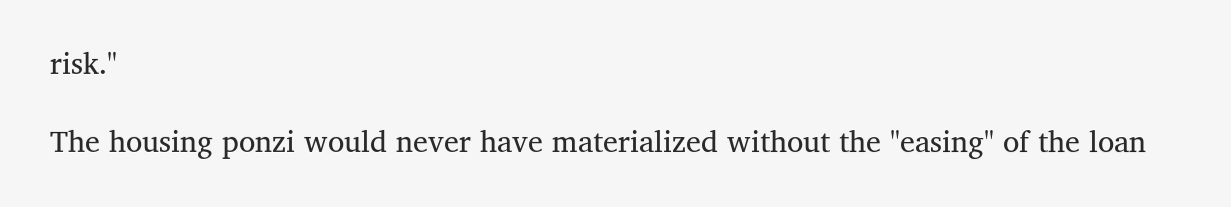risk."

The housing ponzi would never have materialized without the "easing" of the loan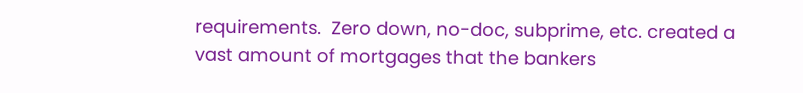requirements.  Zero down, no-doc, subprime, etc. created a vast amount of mortgages that the bankers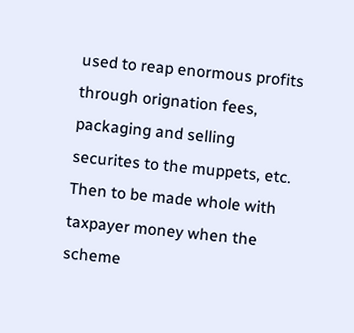used to reap enormous profits through orignation fees, packaging and selling securites to the muppets, etc.  Then to be made whole with taxpayer money when the scheme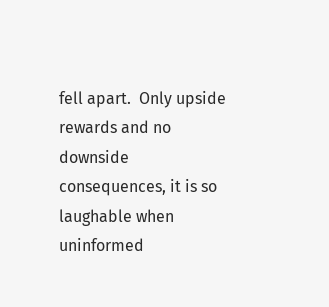fell apart.  Only upside rewards and no downside consequences, it is so laughable when uninformed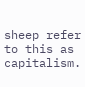sheep refer to this as capitalism.